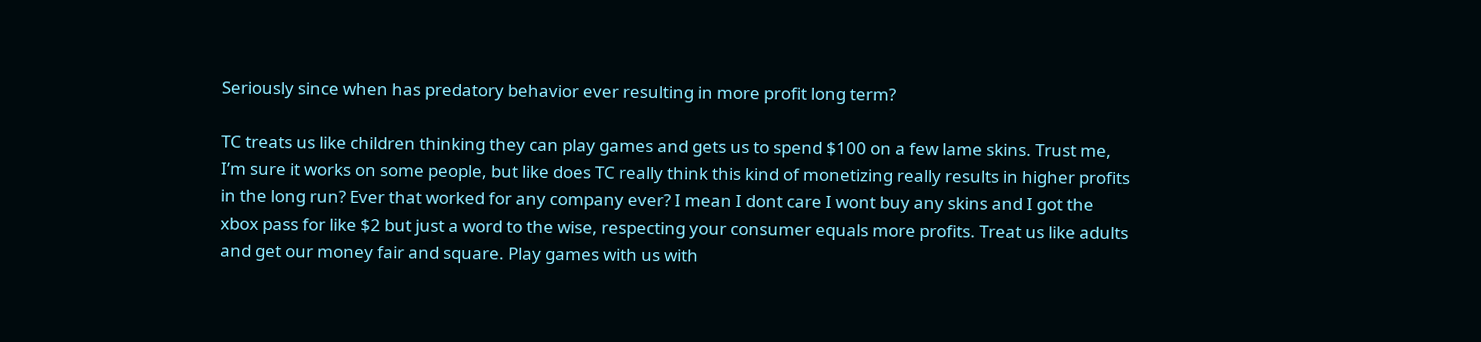Seriously since when has predatory behavior ever resulting in more profit long term?

TC treats us like children thinking they can play games and gets us to spend $100 on a few lame skins. Trust me, I’m sure it works on some people, but like does TC really think this kind of monetizing really results in higher profits in the long run? Ever that worked for any company ever? I mean I dont care I wont buy any skins and I got the xbox pass for like $2 but just a word to the wise, respecting your consumer equals more profits. Treat us like adults and get our money fair and square. Play games with us with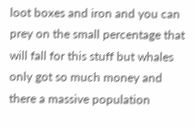loot boxes and iron and you can prey on the small percentage that will fall for this stuff but whales only got so much money and there a massive population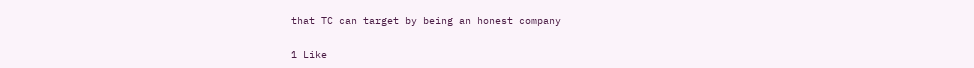that TC can target by being an honest company

1 Like